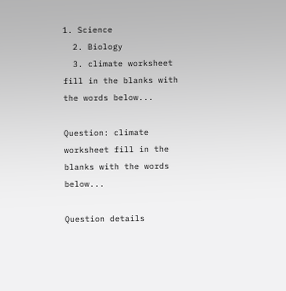1. Science
  2. Biology
  3. climate worksheet fill in the blanks with the words below...

Question: climate worksheet fill in the blanks with the words below...

Question details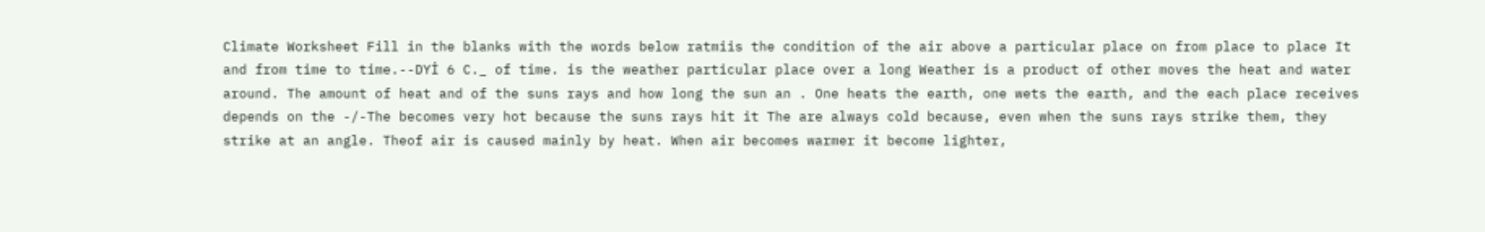Climate Worksheet Fill in the blanks with the words below ratmiis the condition of the air above a particular place on from place to place It and from time to time.--DYİ 6 C._ of time. is the weather particular place over a long Weather is a product of other moves the heat and water around. The amount of heat and of the suns rays and how long the sun an . One heats the earth, one wets the earth, and the each place receives depends on the -/-The becomes very hot because the suns rays hit it The are always cold because, even when the suns rays strike them, they strike at an angle. Theof air is caused mainly by heat. When air becomes warmer it become lighter,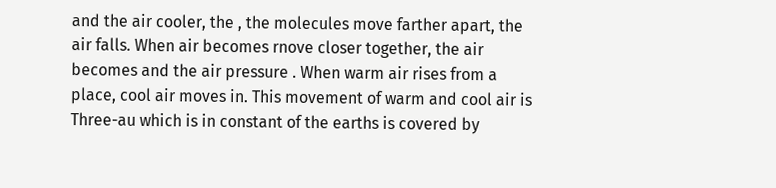and the air cooler, the , the molecules move farther apart, the air falls. When air becomes rnove closer together, the air becomes and the air pressure . When warm air rises from a place, cool air moves in. This movement of warm and cool air is Three-au which is in constant of the earths is covered by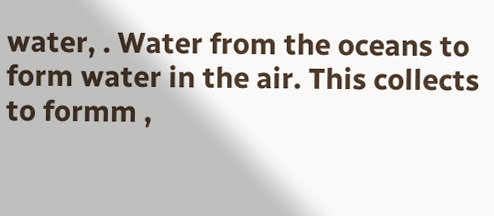water, . Water from the oceans to form water in the air. This collects to formm ,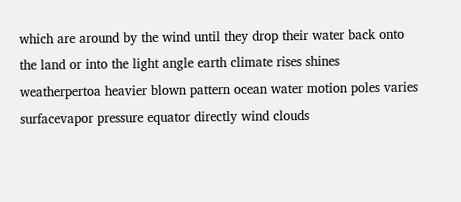which are around by the wind until they drop their water back onto the land or into the light angle earth climate rises shines weatherpertoa heavier blown pattern ocean water motion poles varies surfacevapor pressure equator directly wind clouds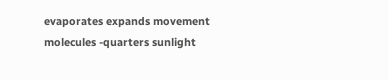evaporates expands movement molecules -quarters sunlight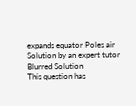expands equator Poles air
Solution by an expert tutor
Blurred Solution
This question has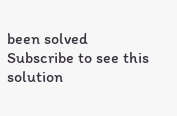been solved
Subscribe to see this solution